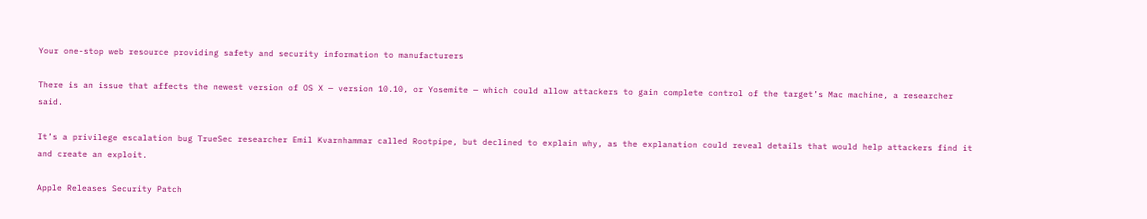Your one-stop web resource providing safety and security information to manufacturers

There is an issue that affects the newest version of OS X — version 10.10, or Yosemite — which could allow attackers to gain complete control of the target’s Mac machine, a researcher said.

It’s a privilege escalation bug TrueSec researcher Emil Kvarnhammar called Rootpipe, but declined to explain why, as the explanation could reveal details that would help attackers find it and create an exploit.

Apple Releases Security Patch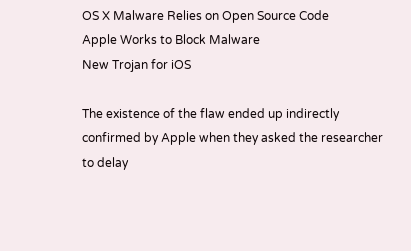OS X Malware Relies on Open Source Code
Apple Works to Block Malware
New Trojan for iOS

The existence of the flaw ended up indirectly confirmed by Apple when they asked the researcher to delay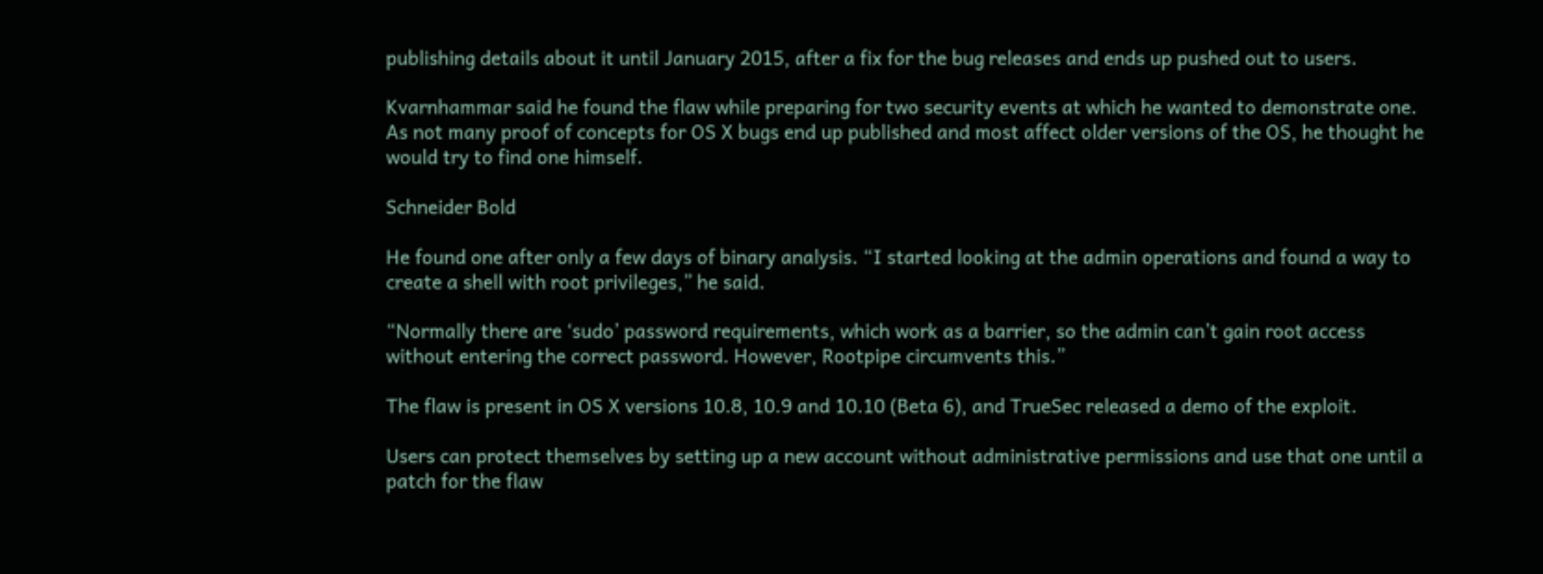publishing details about it until January 2015, after a fix for the bug releases and ends up pushed out to users.

Kvarnhammar said he found the flaw while preparing for two security events at which he wanted to demonstrate one. As not many proof of concepts for OS X bugs end up published and most affect older versions of the OS, he thought he would try to find one himself.

Schneider Bold

He found one after only a few days of binary analysis. “I started looking at the admin operations and found a way to create a shell with root privileges,” he said.

“Normally there are ‘sudo’ password requirements, which work as a barrier, so the admin can’t gain root access without entering the correct password. However, Rootpipe circumvents this.”

The flaw is present in OS X versions 10.8, 10.9 and 10.10 (Beta 6), and TrueSec released a demo of the exploit.

Users can protect themselves by setting up a new account without administrative permissions and use that one until a patch for the flaw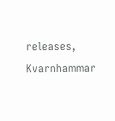releases, Kvarnhammar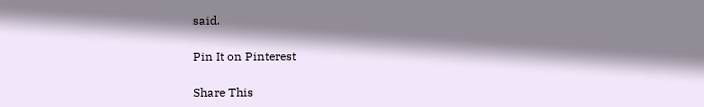said.

Pin It on Pinterest

Share This